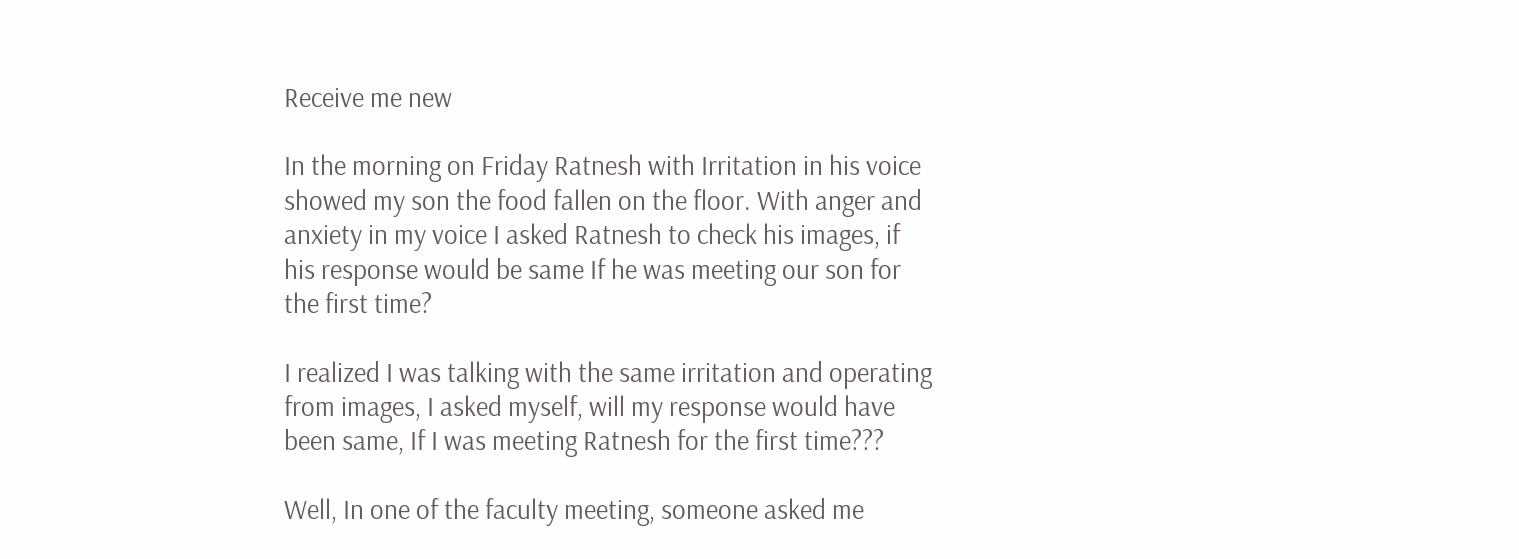Receive me new

In the morning on Friday Ratnesh with Irritation in his voice showed my son the food fallen on the floor. With anger and anxiety in my voice I asked Ratnesh to check his images, if his response would be same If he was meeting our son for the first time?

I realized I was talking with the same irritation and operating from images, I asked myself, will my response would have been same, If I was meeting Ratnesh for the first time???

Well, In one of the faculty meeting, someone asked me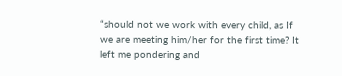“should not we work with every child, as If we are meeting him/her for the first time? It left me pondering and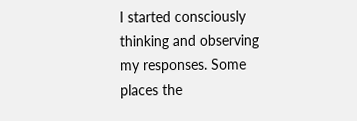I started consciously thinking and observing my responses. Some places the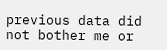previous data did not bother me or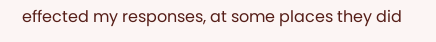effected my responses, at some places they did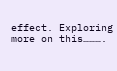effect. Exploring more on this……….